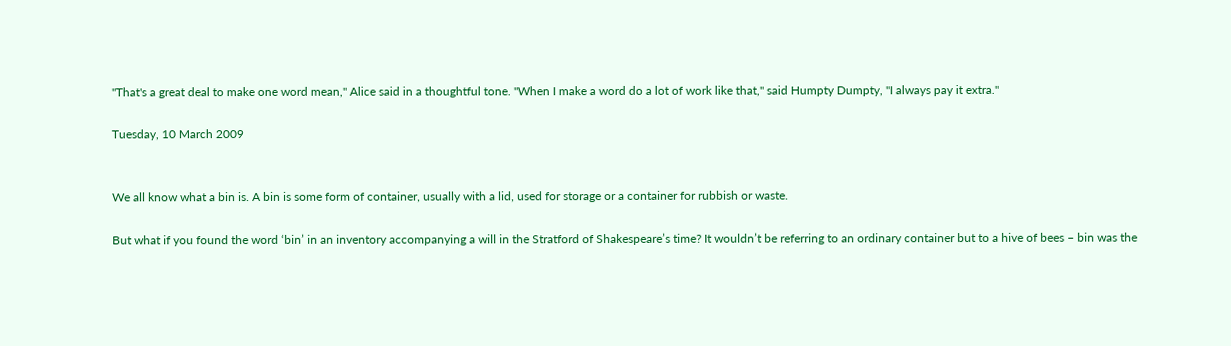"That's a great deal to make one word mean," Alice said in a thoughtful tone. "When I make a word do a lot of work like that," said Humpty Dumpty, "I always pay it extra."

Tuesday, 10 March 2009


We all know what a bin is. A bin is some form of container, usually with a lid, used for storage or a container for rubbish or waste.

But what if you found the word ‘bin’ in an inventory accompanying a will in the Stratford of Shakespeare’s time? It wouldn’t be referring to an ordinary container but to a hive of bees – bin was the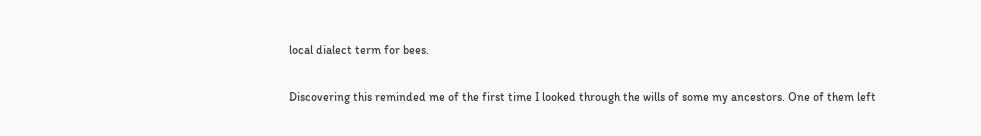local dialect term for bees.

Discovering this reminded me of the first time I looked through the wills of some my ancestors. One of them left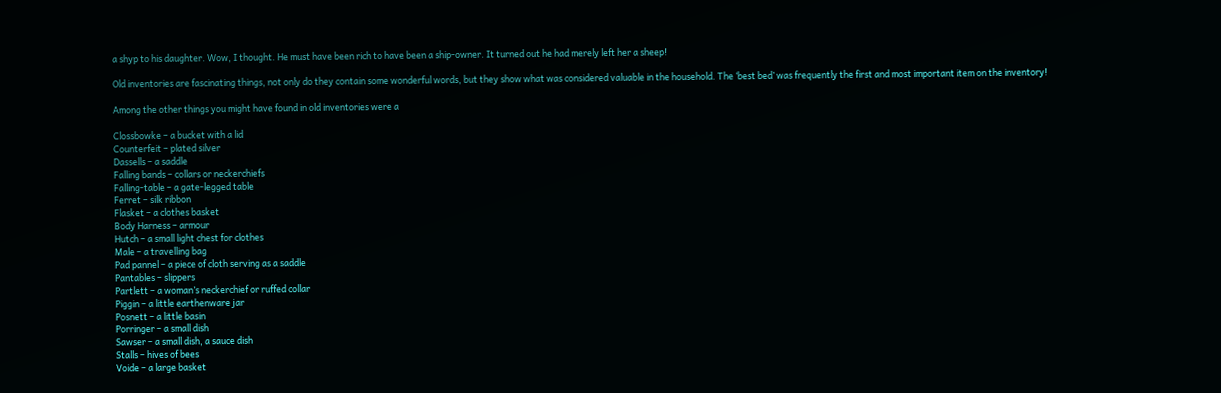a shyp to his daughter. Wow, I thought. He must have been rich to have been a ship-owner. It turned out he had merely left her a sheep!

Old inventories are fascinating things, not only do they contain some wonderful words, but they show what was considered valuable in the household. The ‘best bed’ was frequently the first and most important item on the inventory!

Among the other things you might have found in old inventories were a

Clossbowke – a bucket with a lid
Counterfeit – plated silver
Dassells – a saddle
Falling bands – collars or neckerchiefs
Falling-table – a gate-legged table
Ferret – silk ribbon
Flasket – a clothes basket
Body Harness – armour
Hutch – a small light chest for clothes
Male – a travelling bag
Pad pannel – a piece of cloth serving as a saddle
Pantables – slippers
Partlett – a woman’s neckerchief or ruffed collar
Piggin – a little earthenware jar
Posnett – a little basin
Porringer – a small dish
Sawser – a small dish, a sauce dish
Stalls – hives of bees
Voide – a large basket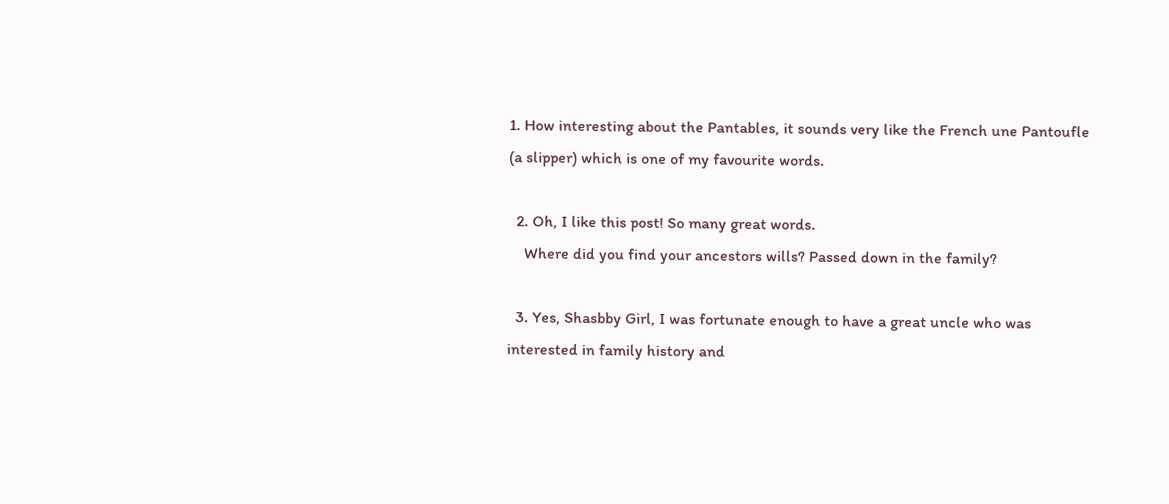1. How interesting about the Pantables, it sounds very like the French une Pantoufle (a slipper) which is one of my favourite words.

  2. Oh, I like this post! So many great words.
    Where did you find your ancestors wills? Passed down in the family?

  3. Yes, Shasbby Girl, I was fortunate enough to have a great uncle who was interested in family history and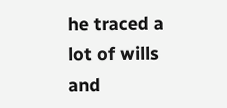he traced a lot of wills and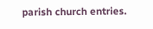parish church entries.